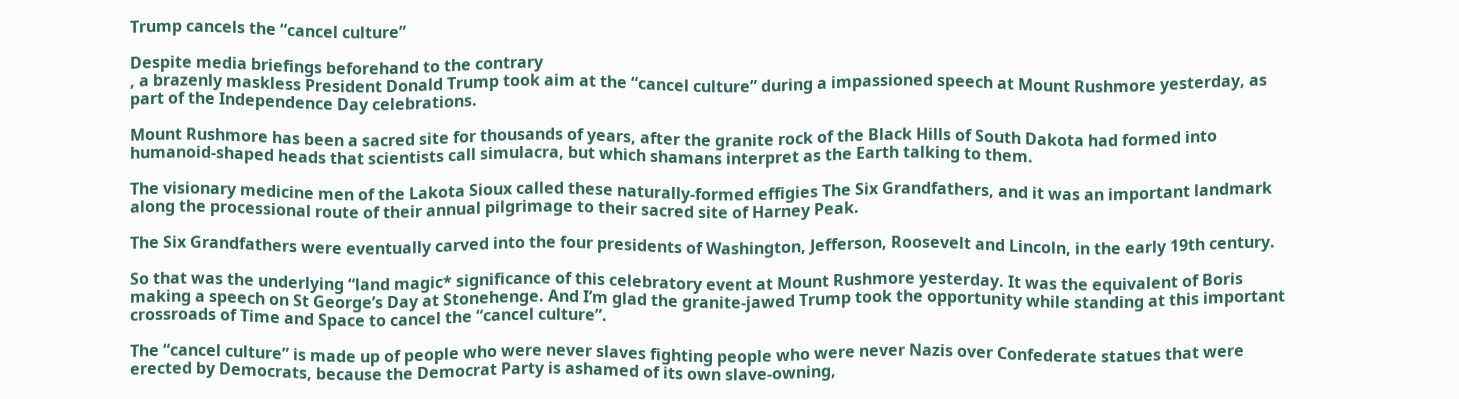Trump cancels the “cancel culture”

Despite media briefings beforehand to the contrary
, a brazenly maskless President Donald Trump took aim at the “cancel culture” during a impassioned speech at Mount Rushmore yesterday, as part of the Independence Day celebrations.

Mount Rushmore has been a sacred site for thousands of years, after the granite rock of the Black Hills of South Dakota had formed into humanoid-shaped heads that scientists call simulacra, but which shamans interpret as the Earth talking to them.

The visionary medicine men of the Lakota Sioux called these naturally-formed effigies The Six Grandfathers, and it was an important landmark along the processional route of their annual pilgrimage to their sacred site of Harney Peak.

The Six Grandfathers were eventually carved into the four presidents of Washington, Jefferson, Roosevelt and Lincoln, in the early 19th century.

So that was the underlying “land magic* significance of this celebratory event at Mount Rushmore yesterday. It was the equivalent of Boris making a speech on St George’s Day at Stonehenge. And I’m glad the granite-jawed Trump took the opportunity while standing at this important crossroads of Time and Space to cancel the “cancel culture”.

The “cancel culture” is made up of people who were never slaves fighting people who were never Nazis over Confederate statues that were erected by Democrats, because the Democrat Party is ashamed of its own slave-owning,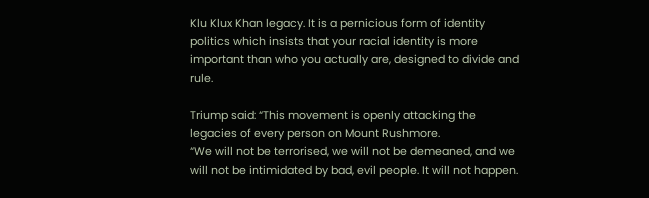Klu Klux Khan legacy. It is a pernicious form of identity politics which insists that your racial identity is more important than who you actually are, designed to divide and rule.

Triump said: “This movement is openly attacking the legacies of every person on Mount Rushmore.
“We will not be terrorised, we will not be demeaned, and we will not be intimidated by bad, evil people. It will not happen.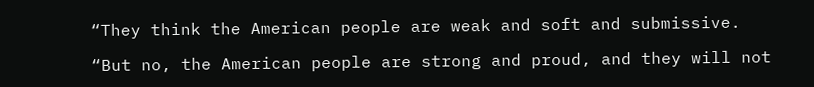“They think the American people are weak and soft and submissive.

“But no, the American people are strong and proud, and they will not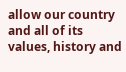allow our country and all of its values, history and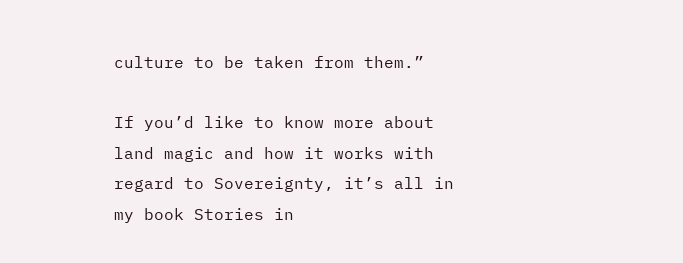culture to be taken from them.”

If you’d like to know more about land magic and how it works with regard to Sovereignty, it’s all in my book Stories in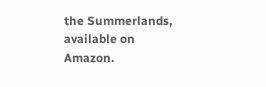the Summerlands, available on Amazon.